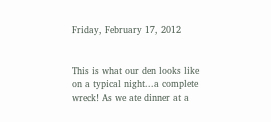Friday, February 17, 2012


This is what our den looks like on a typical night...a complete wreck! As we ate dinner at a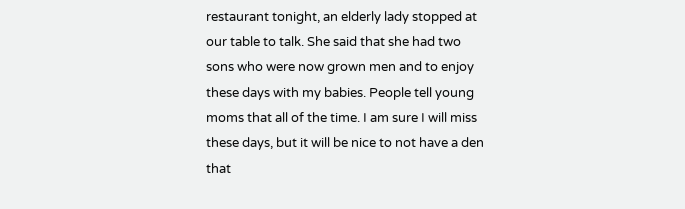restaurant tonight, an elderly lady stopped at our table to talk. She said that she had two sons who were now grown men and to enjoy these days with my babies. People tell young moms that all of the time. I am sure I will miss these days, but it will be nice to not have a den that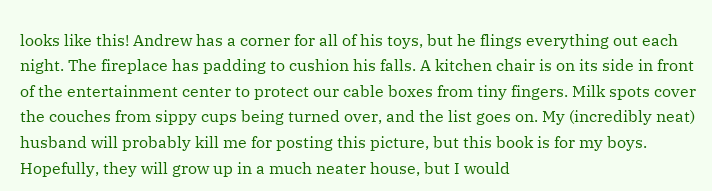looks like this! Andrew has a corner for all of his toys, but he flings everything out each night. The fireplace has padding to cushion his falls. A kitchen chair is on its side in front of the entertainment center to protect our cable boxes from tiny fingers. Milk spots cover the couches from sippy cups being turned over, and the list goes on. My (incredibly neat) husband will probably kill me for posting this picture, but this book is for my boys. Hopefully, they will grow up in a much neater house, but I would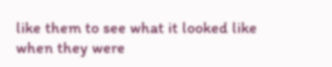like them to see what it looked like when they were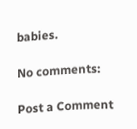babies.

No comments:

Post a Comment